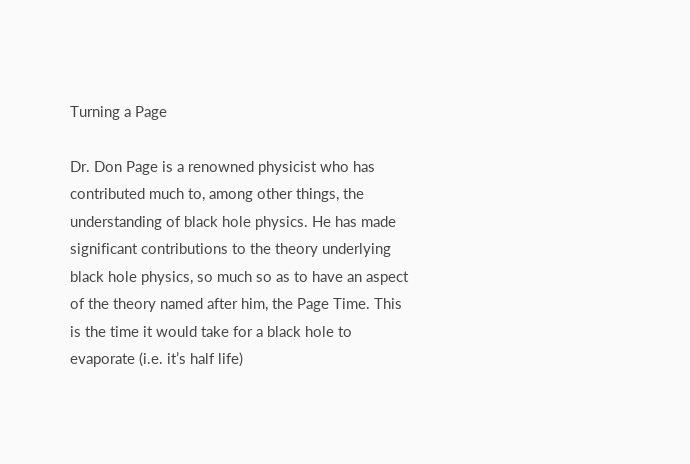Turning a Page

Dr. Don Page is a renowned physicist who has contributed much to, among other things, the understanding of black hole physics. He has made significant contributions to the theory underlying black hole physics, so much so as to have an aspect of the theory named after him, the Page Time. This is the time it would take for a black hole to evaporate (i.e. it’s half life)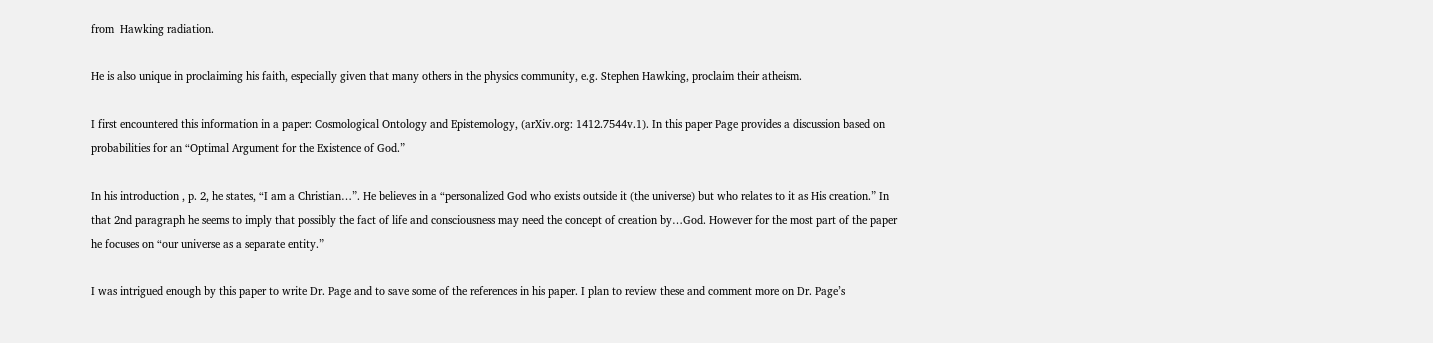from  Hawking radiation.

He is also unique in proclaiming his faith, especially given that many others in the physics community, e.g. Stephen Hawking, proclaim their atheism.

I first encountered this information in a paper: Cosmological Ontology and Epistemology, (arXiv.org: 1412.7544v.1). In this paper Page provides a discussion based on probabilities for an “Optimal Argument for the Existence of God.”

In his introduction , p. 2, he states, “I am a Christian…”. He believes in a “personalized God who exists outside it (the universe) but who relates to it as His creation.” In that 2nd paragraph he seems to imply that possibly the fact of life and consciousness may need the concept of creation by…God. However for the most part of the paper he focuses on “our universe as a separate entity.”

I was intrigued enough by this paper to write Dr. Page and to save some of the references in his paper. I plan to review these and comment more on Dr. Page’s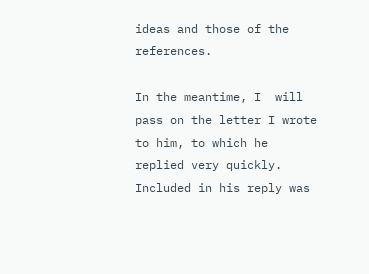ideas and those of the references.

In the meantime, I  will pass on the letter I wrote to him, to which he replied very quickly. Included in his reply was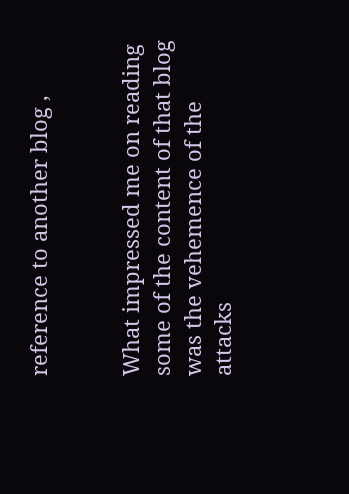reference to another blog ,


What impressed me on reading some of the content of that blog was the vehemence of the attacks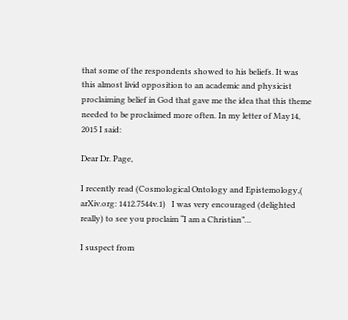that some of the respondents showed to his beliefs. It was this almost livid opposition to an academic and physicist proclaiming belief in God that gave me the idea that this theme needed to be proclaimed more often. In my letter of May14, 2015 I said:

Dear Dr. Page,

I recently read (Cosmological Ontology and Epistemology,( arXiv.org: 1412.7544v.1)   I was very encouraged (delighted really) to see you proclaim “I am a Christian”…

I suspect from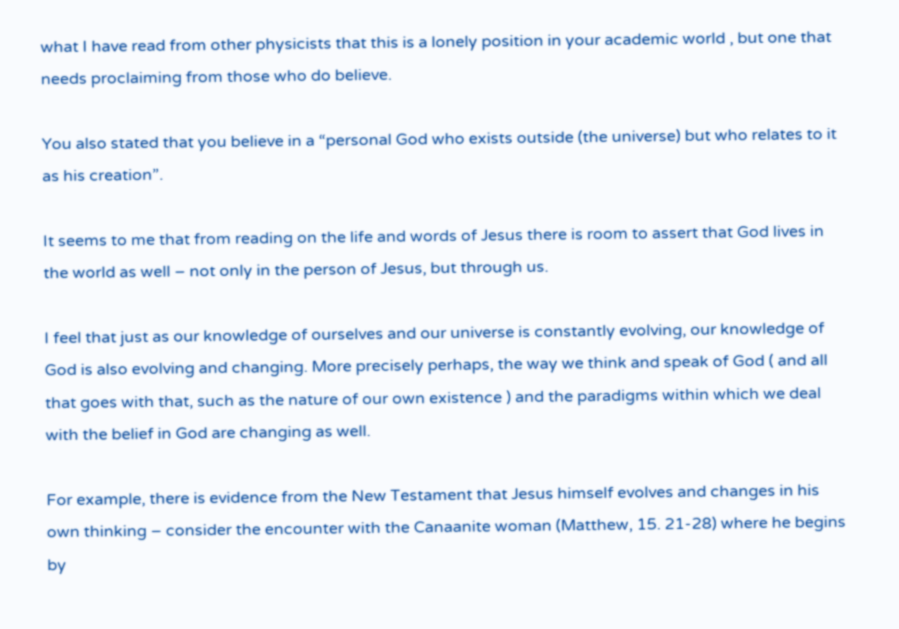what I have read from other physicists that this is a lonely position in your academic world , but one that needs proclaiming from those who do believe.

You also stated that you believe in a “personal God who exists outside (the universe) but who relates to it as his creation”.

It seems to me that from reading on the life and words of Jesus there is room to assert that God lives in the world as well – not only in the person of Jesus, but through us.

I feel that just as our knowledge of ourselves and our universe is constantly evolving, our knowledge of God is also evolving and changing. More precisely perhaps, the way we think and speak of God ( and all that goes with that, such as the nature of our own existence ) and the paradigms within which we deal with the belief in God are changing as well.

For example, there is evidence from the New Testament that Jesus himself evolves and changes in his own thinking – consider the encounter with the Canaanite woman (Matthew, 15. 21-28) where he begins by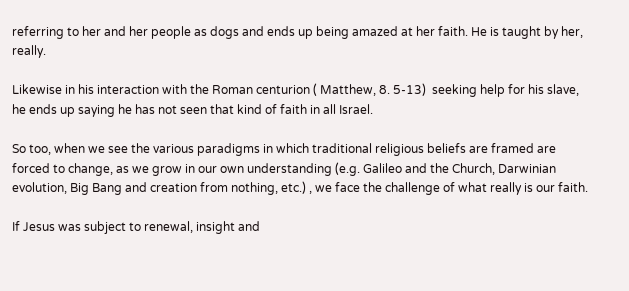referring to her and her people as dogs and ends up being amazed at her faith. He is taught by her, really.

Likewise in his interaction with the Roman centurion ( Matthew, 8. 5-13)  seeking help for his slave, he ends up saying he has not seen that kind of faith in all Israel.

So too, when we see the various paradigms in which traditional religious beliefs are framed are forced to change, as we grow in our own understanding (e.g. Galileo and the Church, Darwinian evolution, Big Bang and creation from nothing, etc.) , we face the challenge of what really is our faith.

If Jesus was subject to renewal, insight and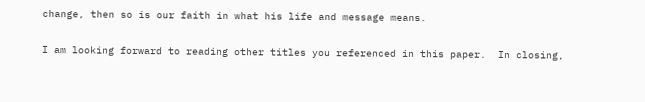change, then so is our faith in what his life and message means.

I am looking forward to reading other titles you referenced in this paper.  In closing,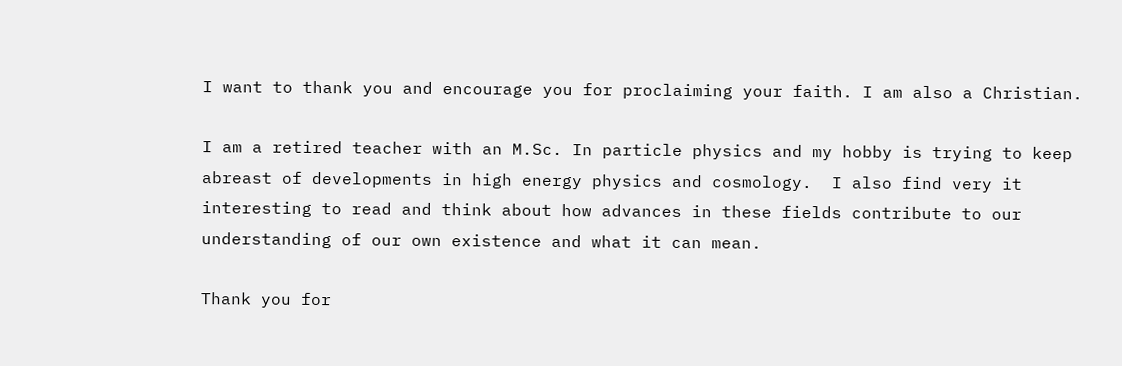I want to thank you and encourage you for proclaiming your faith. I am also a Christian.

I am a retired teacher with an M.Sc. In particle physics and my hobby is trying to keep abreast of developments in high energy physics and cosmology.  I also find very it interesting to read and think about how advances in these fields contribute to our understanding of our own existence and what it can mean.

Thank you for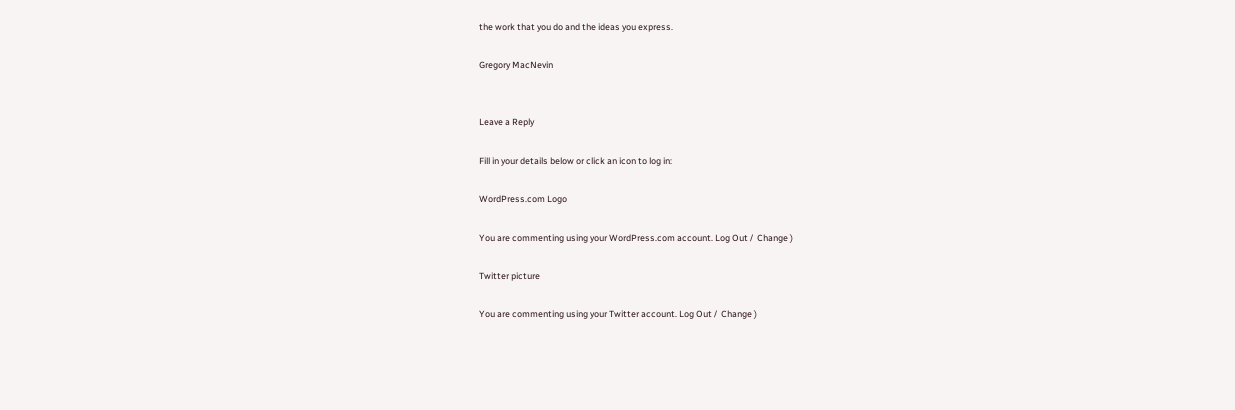the work that you do and the ideas you express.

Gregory MacNevin


Leave a Reply

Fill in your details below or click an icon to log in:

WordPress.com Logo

You are commenting using your WordPress.com account. Log Out /  Change )

Twitter picture

You are commenting using your Twitter account. Log Out /  Change )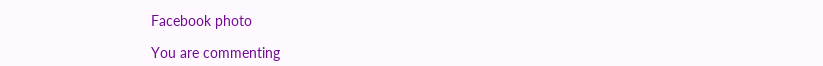Facebook photo

You are commenting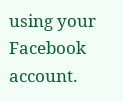using your Facebook account.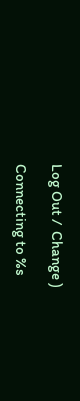Log Out /  Change )

Connecting to %s